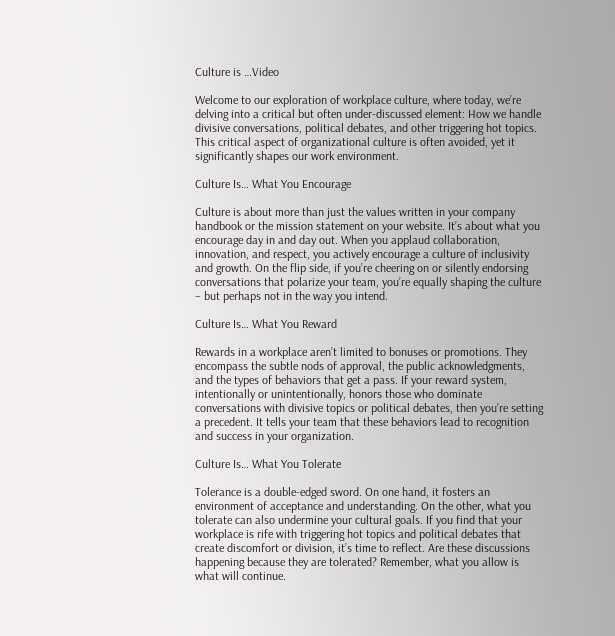Culture is …Video

Welcome to our exploration of workplace culture, where today, we’re delving into a critical but often under-discussed element: How we handle divisive conversations, political debates, and other triggering hot topics. This critical aspect of organizational culture is often avoided, yet it significantly shapes our work environment.

Culture Is… What You Encourage

Culture is about more than just the values written in your company handbook or the mission statement on your website. It’s about what you encourage day in and day out. When you applaud collaboration, innovation, and respect, you actively encourage a culture of inclusivity and growth. On the flip side, if you’re cheering on or silently endorsing conversations that polarize your team, you’re equally shaping the culture – but perhaps not in the way you intend.

Culture Is… What You Reward

Rewards in a workplace aren’t limited to bonuses or promotions. They encompass the subtle nods of approval, the public acknowledgments, and the types of behaviors that get a pass. If your reward system, intentionally or unintentionally, honors those who dominate conversations with divisive topics or political debates, then you’re setting a precedent. It tells your team that these behaviors lead to recognition and success in your organization.

Culture Is… What You Tolerate

Tolerance is a double-edged sword. On one hand, it fosters an environment of acceptance and understanding. On the other, what you tolerate can also undermine your cultural goals. If you find that your workplace is rife with triggering hot topics and political debates that create discomfort or division, it’s time to reflect. Are these discussions happening because they are tolerated? Remember, what you allow is what will continue.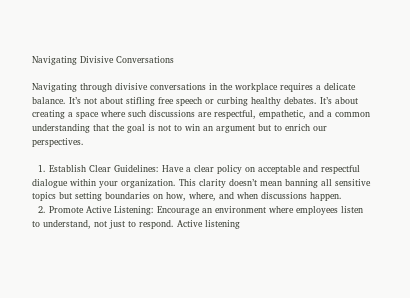Navigating Divisive Conversations

Navigating through divisive conversations in the workplace requires a delicate balance. It’s not about stifling free speech or curbing healthy debates. It’s about creating a space where such discussions are respectful, empathetic, and a common understanding that the goal is not to win an argument but to enrich our perspectives.

  1. Establish Clear Guidelines: Have a clear policy on acceptable and respectful dialogue within your organization. This clarity doesn’t mean banning all sensitive topics but setting boundaries on how, where, and when discussions happen.
  2. Promote Active Listening: Encourage an environment where employees listen to understand, not just to respond. Active listening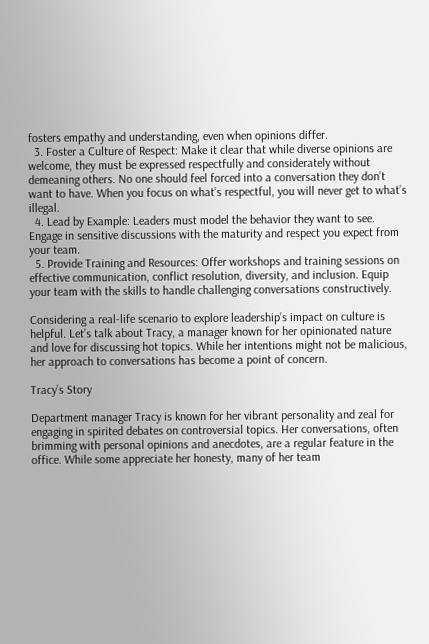fosters empathy and understanding, even when opinions differ.
  3. Foster a Culture of Respect: Make it clear that while diverse opinions are welcome, they must be expressed respectfully and considerately without demeaning others. No one should feel forced into a conversation they don’t want to have. When you focus on what’s respectful, you will never get to what’s illegal.
  4. Lead by Example: Leaders must model the behavior they want to see. Engage in sensitive discussions with the maturity and respect you expect from your team.
  5. Provide Training and Resources: Offer workshops and training sessions on effective communication, conflict resolution, diversity, and inclusion. Equip your team with the skills to handle challenging conversations constructively.

Considering a real-life scenario to explore leadership’s impact on culture is helpful. Let’s talk about Tracy, a manager known for her opinionated nature and love for discussing hot topics. While her intentions might not be malicious, her approach to conversations has become a point of concern.

Tracy’s Story

Department manager Tracy is known for her vibrant personality and zeal for engaging in spirited debates on controversial topics. Her conversations, often brimming with personal opinions and anecdotes, are a regular feature in the office. While some appreciate her honesty, many of her team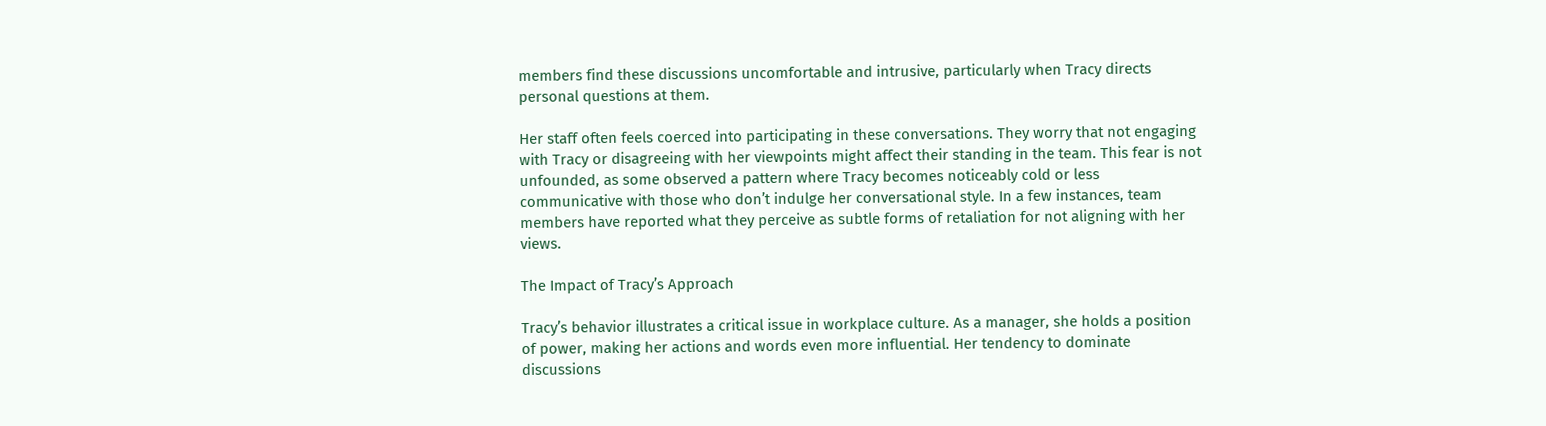members find these discussions uncomfortable and intrusive, particularly when Tracy directs personal questions at them.

Her staff often feels coerced into participating in these conversations. They worry that not engaging with Tracy or disagreeing with her viewpoints might affect their standing in the team. This fear is not unfounded, as some observed a pattern where Tracy becomes noticeably cold or less communicative with those who don’t indulge her conversational style. In a few instances, team members have reported what they perceive as subtle forms of retaliation for not aligning with her views.

The Impact of Tracy’s Approach

Tracy’s behavior illustrates a critical issue in workplace culture. As a manager, she holds a position of power, making her actions and words even more influential. Her tendency to dominate discussions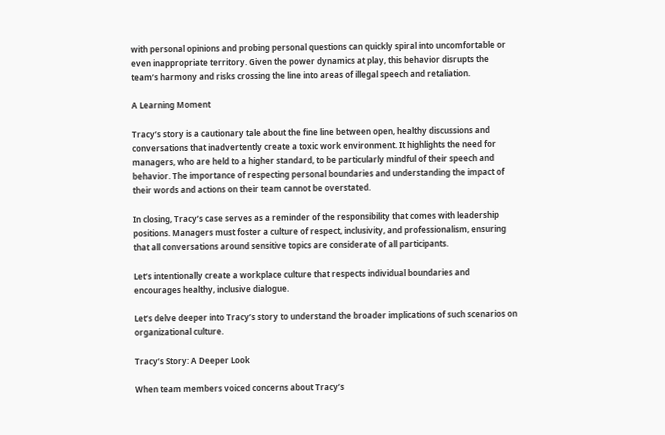with personal opinions and probing personal questions can quickly spiral into uncomfortable or even inappropriate territory. Given the power dynamics at play, this behavior disrupts the team’s harmony and risks crossing the line into areas of illegal speech and retaliation.

A Learning Moment

Tracy’s story is a cautionary tale about the fine line between open, healthy discussions and conversations that inadvertently create a toxic work environment. It highlights the need for managers, who are held to a higher standard, to be particularly mindful of their speech and behavior. The importance of respecting personal boundaries and understanding the impact of their words and actions on their team cannot be overstated.

In closing, Tracy’s case serves as a reminder of the responsibility that comes with leadership positions. Managers must foster a culture of respect, inclusivity, and professionalism, ensuring that all conversations around sensitive topics are considerate of all participants.

Let’s intentionally create a workplace culture that respects individual boundaries and encourages healthy, inclusive dialogue.

Let’s delve deeper into Tracy’s story to understand the broader implications of such scenarios on organizational culture.

Tracy’s Story: A Deeper Look

When team members voiced concerns about Tracy’s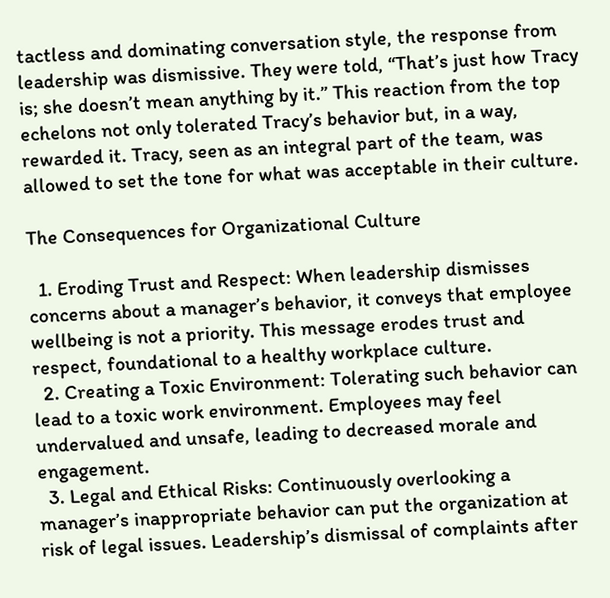tactless and dominating conversation style, the response from leadership was dismissive. They were told, “That’s just how Tracy is; she doesn’t mean anything by it.” This reaction from the top echelons not only tolerated Tracy’s behavior but, in a way, rewarded it. Tracy, seen as an integral part of the team, was allowed to set the tone for what was acceptable in their culture.

The Consequences for Organizational Culture

  1. Eroding Trust and Respect: When leadership dismisses concerns about a manager’s behavior, it conveys that employee wellbeing is not a priority. This message erodes trust and respect, foundational to a healthy workplace culture.
  2. Creating a Toxic Environment: Tolerating such behavior can lead to a toxic work environment. Employees may feel undervalued and unsafe, leading to decreased morale and engagement.
  3. Legal and Ethical Risks: Continuously overlooking a manager’s inappropriate behavior can put the organization at risk of legal issues. Leadership’s dismissal of complaints after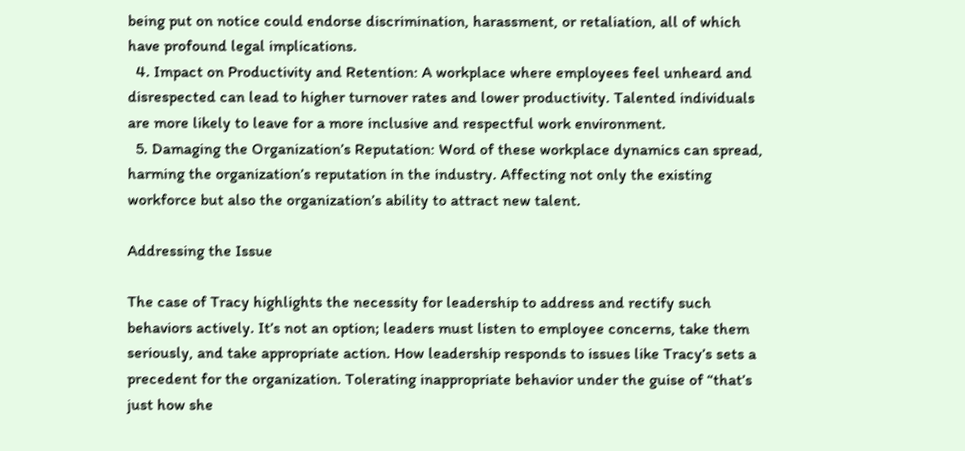being put on notice could endorse discrimination, harassment, or retaliation, all of which have profound legal implications.
  4. Impact on Productivity and Retention: A workplace where employees feel unheard and disrespected can lead to higher turnover rates and lower productivity. Talented individuals are more likely to leave for a more inclusive and respectful work environment.
  5. Damaging the Organization’s Reputation: Word of these workplace dynamics can spread, harming the organization’s reputation in the industry. Affecting not only the existing workforce but also the organization’s ability to attract new talent.

Addressing the Issue

The case of Tracy highlights the necessity for leadership to address and rectify such behaviors actively. It’s not an option; leaders must listen to employee concerns, take them seriously, and take appropriate action. How leadership responds to issues like Tracy’s sets a precedent for the organization. Tolerating inappropriate behavior under the guise of “that’s just how she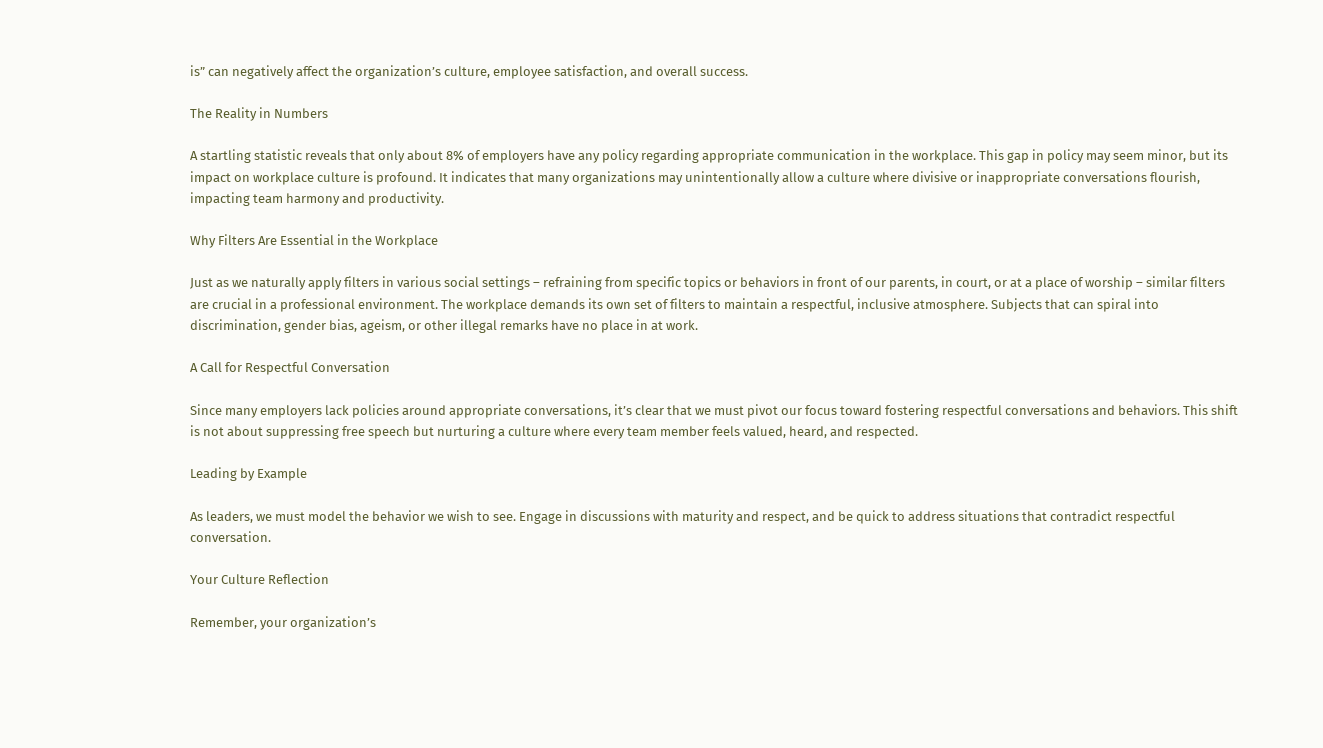is” can negatively affect the organization’s culture, employee satisfaction, and overall success.

The Reality in Numbers

A startling statistic reveals that only about 8% of employers have any policy regarding appropriate communication in the workplace. This gap in policy may seem minor, but its impact on workplace culture is profound. It indicates that many organizations may unintentionally allow a culture where divisive or inappropriate conversations flourish, impacting team harmony and productivity.

Why Filters Are Essential in the Workplace

Just as we naturally apply filters in various social settings – refraining from specific topics or behaviors in front of our parents, in court, or at a place of worship – similar filters are crucial in a professional environment. The workplace demands its own set of filters to maintain a respectful, inclusive atmosphere. Subjects that can spiral into discrimination, gender bias, ageism, or other illegal remarks have no place in at work.

A Call for Respectful Conversation

Since many employers lack policies around appropriate conversations, it’s clear that we must pivot our focus toward fostering respectful conversations and behaviors. This shift is not about suppressing free speech but nurturing a culture where every team member feels valued, heard, and respected.

Leading by Example

As leaders, we must model the behavior we wish to see. Engage in discussions with maturity and respect, and be quick to address situations that contradict respectful conversation.

Your Culture Reflection

Remember, your organization’s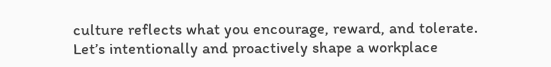culture reflects what you encourage, reward, and tolerate. Let’s intentionally and proactively shape a workplace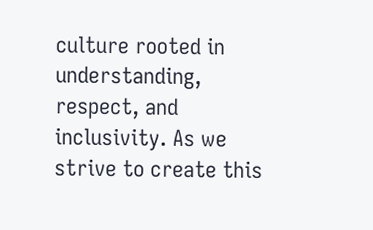culture rooted in understanding, respect, and inclusivity. As we strive to create this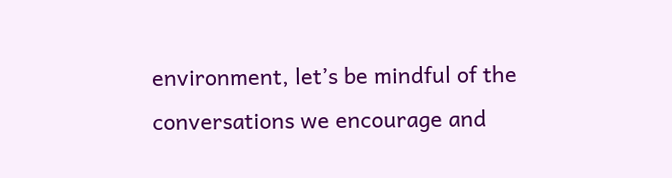environment, let’s be mindful of the conversations we encourage and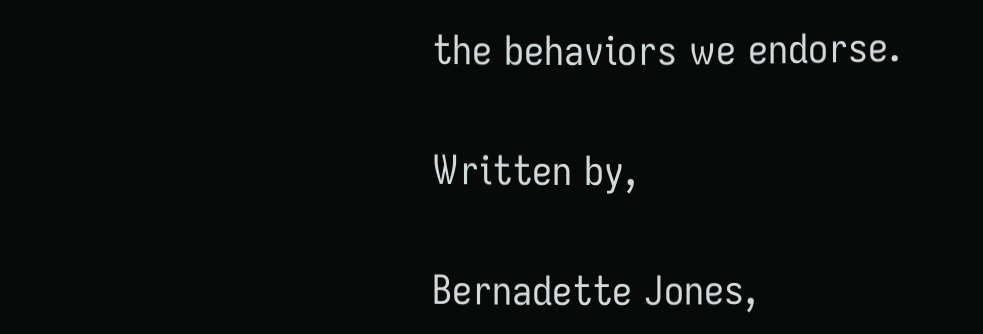the behaviors we endorse.

Written by,

Bernadette Jones,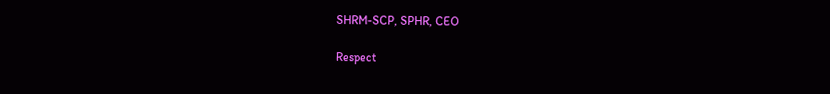SHRM-SCP, SPHR, CEO

Respect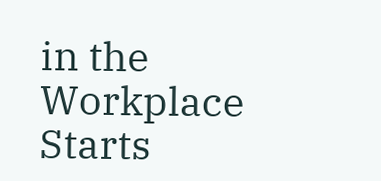in the Workplace Starts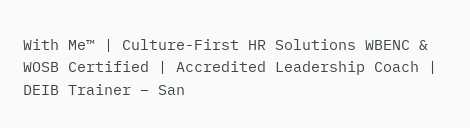With Me™ | Culture-First HR Solutions WBENC & WOSB Certified | Accredited Leadership Coach | DEIB Trainer – San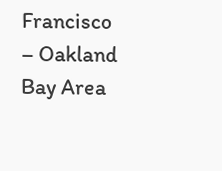Francisco – Oakland Bay Area